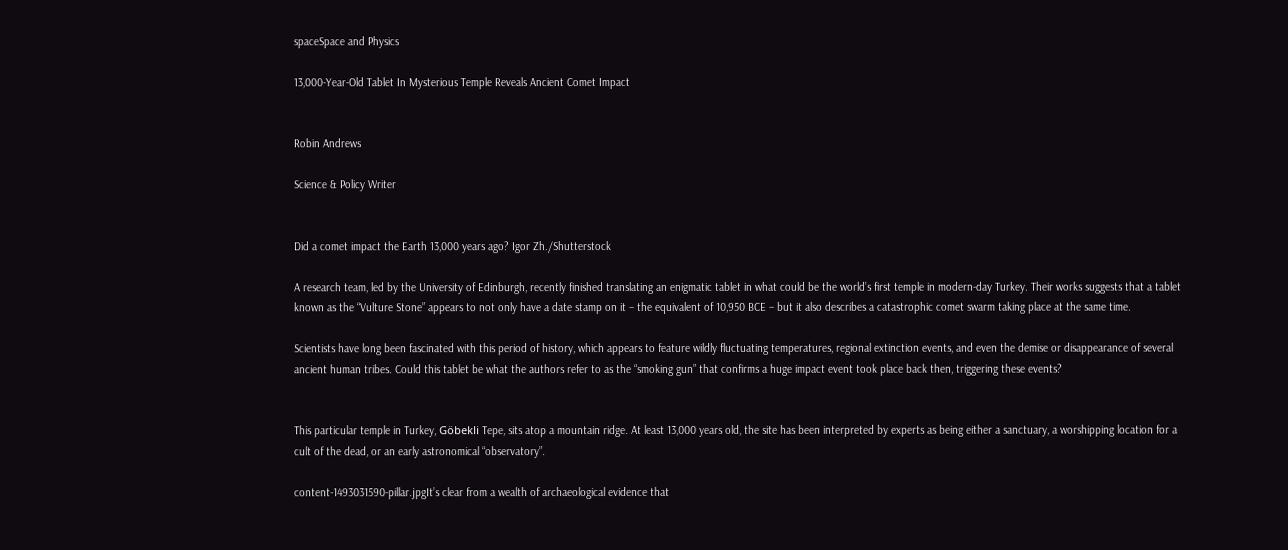spaceSpace and Physics

13,000-Year-Old Tablet In Mysterious Temple Reveals Ancient Comet Impact


Robin Andrews

Science & Policy Writer


Did a comet impact the Earth 13,000 years ago? Igor Zh./Shutterstock

A research team, led by the University of Edinburgh, recently finished translating an enigmatic tablet in what could be the world’s first temple in modern-day Turkey. Their works suggests that a tablet known as the “Vulture Stone” appears to not only have a date stamp on it – the equivalent of 10,950 BCE – but it also describes a catastrophic comet swarm taking place at the same time.

Scientists have long been fascinated with this period of history, which appears to feature wildly fluctuating temperatures, regional extinction events, and even the demise or disappearance of several ancient human tribes. Could this tablet be what the authors refer to as the “smoking gun” that confirms a huge impact event took place back then, triggering these events?


This particular temple in Turkey, Göbekli Tepe, sits atop a mountain ridge. At least 13,000 years old, the site has been interpreted by experts as being either a sanctuary, a worshipping location for a cult of the dead, or an early astronomical “observatory”.

content-1493031590-pillar.jpgIt’s clear from a wealth of archaeological evidence that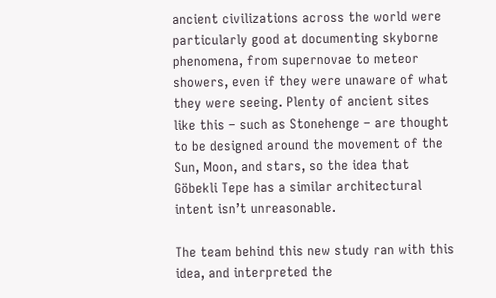ancient civilizations across the world were particularly good at documenting skyborne phenomena, from supernovae to meteor showers, even if they were unaware of what they were seeing. Plenty of ancient sites like this – such as Stonehenge – are thought to be designed around the movement of the Sun, Moon, and stars, so the idea that Göbekli Tepe has a similar architectural intent isn’t unreasonable.

The team behind this new study ran with this idea, and interpreted the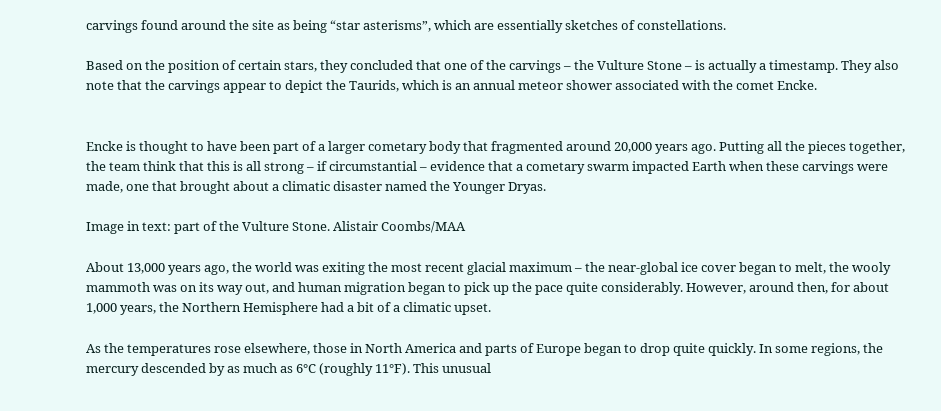carvings found around the site as being “star asterisms”, which are essentially sketches of constellations.

Based on the position of certain stars, they concluded that one of the carvings – the Vulture Stone – is actually a timestamp. They also note that the carvings appear to depict the Taurids, which is an annual meteor shower associated with the comet Encke.


Encke is thought to have been part of a larger cometary body that fragmented around 20,000 years ago. Putting all the pieces together, the team think that this is all strong – if circumstantial – evidence that a cometary swarm impacted Earth when these carvings were made, one that brought about a climatic disaster named the Younger Dryas.

Image in text: part of the Vulture Stone. Alistair Coombs/MAA

About 13,000 years ago, the world was exiting the most recent glacial maximum – the near-global ice cover began to melt, the wooly mammoth was on its way out, and human migration began to pick up the pace quite considerably. However, around then, for about 1,000 years, the Northern Hemisphere had a bit of a climatic upset.

As the temperatures rose elsewhere, those in North America and parts of Europe began to drop quite quickly. In some regions, the mercury descended by as much as 6°C (roughly 11°F). This unusual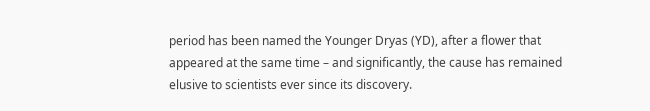period has been named the Younger Dryas (YD), after a flower that appeared at the same time – and significantly, the cause has remained elusive to scientists ever since its discovery.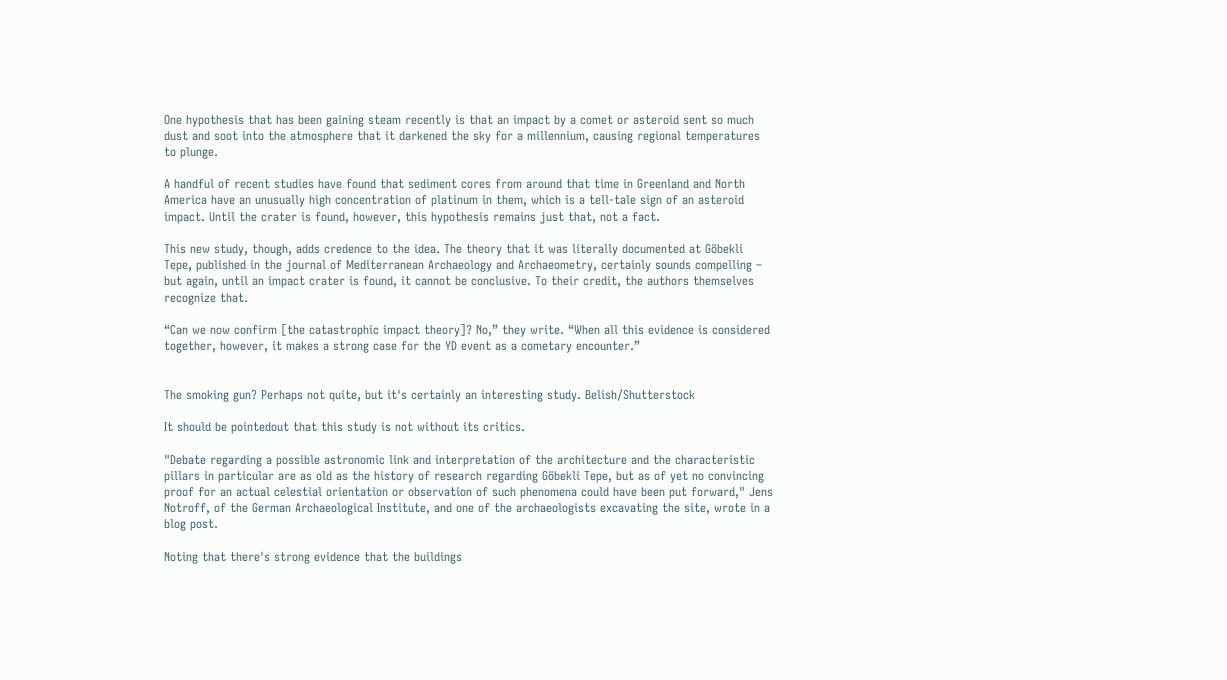One hypothesis that has been gaining steam recently is that an impact by a comet or asteroid sent so much dust and soot into the atmosphere that it darkened the sky for a millennium, causing regional temperatures to plunge.

A handful of recent studies have found that sediment cores from around that time in Greenland and North America have an unusually high concentration of platinum in them, which is a tell-tale sign of an asteroid impact. Until the crater is found, however, this hypothesis remains just that, not a fact.

This new study, though, adds credence to the idea. The theory that it was literally documented at Göbekli Tepe, published in the journal of Mediterranean Archaeology and Archaeometry, certainly sounds compelling – but again, until an impact crater is found, it cannot be conclusive. To their credit, the authors themselves recognize that.

“Can we now confirm [the catastrophic impact theory]? No,” they write. “When all this evidence is considered together, however, it makes a strong case for the YD event as a cometary encounter.”


The smoking gun? Perhaps not quite, but it's certainly an interesting study. Belish/Shutterstock

It should be pointedout that this study is not without its critics.

"Debate regarding a possible astronomic link and interpretation of the architecture and the characteristic pillars in particular are as old as the history of research regarding Göbekli Tepe, but as of yet no convincing proof for an actual celestial orientation or observation of such phenomena could have been put forward," Jens Notroff, of the German Archaeological Institute, and one of the archaeologists excavating the site, wrote in a blog post.

Noting that there's strong evidence that the buildings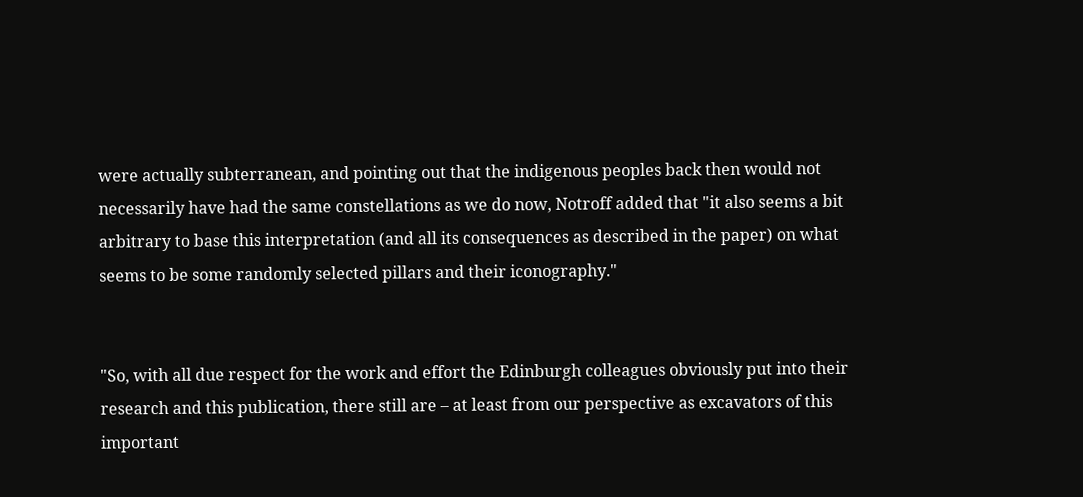were actually subterranean, and pointing out that the indigenous peoples back then would not necessarily have had the same constellations as we do now, Notroff added that "it also seems a bit arbitrary to base this interpretation (and all its consequences as described in the paper) on what seems to be some randomly selected pillars and their iconography."


"So, with all due respect for the work and effort the Edinburgh colleagues obviously put into their research and this publication, there still are – at least from our perspective as excavators of this important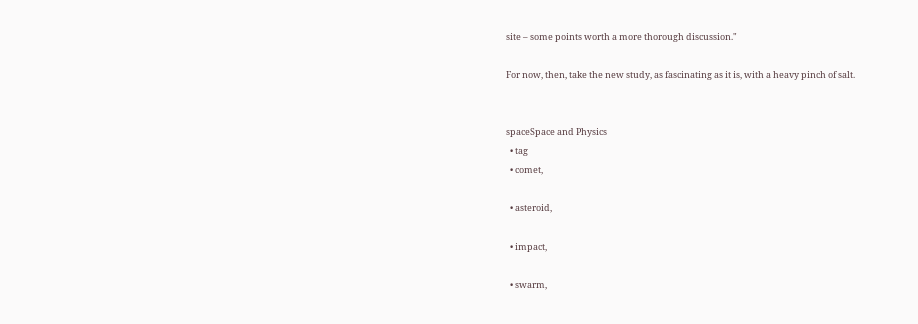site – some points worth a more thorough discussion."

For now, then, take the new study, as fascinating as it is, with a heavy pinch of salt.


spaceSpace and Physics
  • tag
  • comet,

  • asteroid,

  • impact,

  • swarm,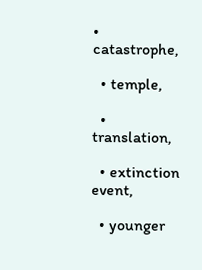• catastrophe,

  • temple,

  • translation,

  • extinction event,

  • younger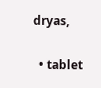dryas,

  • tablet